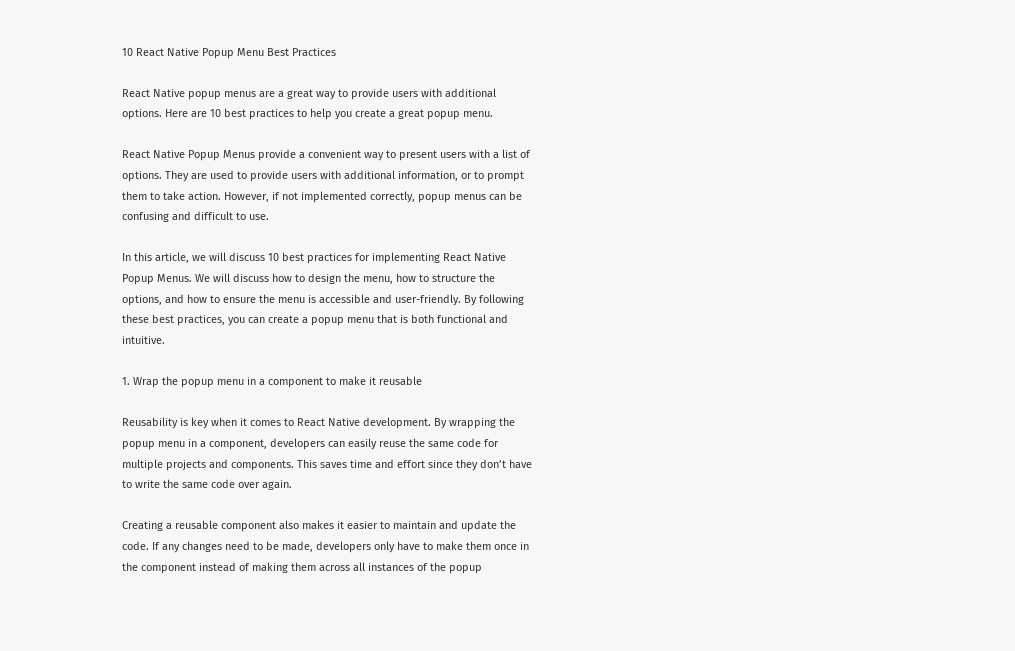10 React Native Popup Menu Best Practices

React Native popup menus are a great way to provide users with additional options. Here are 10 best practices to help you create a great popup menu.

React Native Popup Menus provide a convenient way to present users with a list of options. They are used to provide users with additional information, or to prompt them to take action. However, if not implemented correctly, popup menus can be confusing and difficult to use.

In this article, we will discuss 10 best practices for implementing React Native Popup Menus. We will discuss how to design the menu, how to structure the options, and how to ensure the menu is accessible and user-friendly. By following these best practices, you can create a popup menu that is both functional and intuitive.

1. Wrap the popup menu in a component to make it reusable

Reusability is key when it comes to React Native development. By wrapping the popup menu in a component, developers can easily reuse the same code for multiple projects and components. This saves time and effort since they don’t have to write the same code over again.

Creating a reusable component also makes it easier to maintain and update the code. If any changes need to be made, developers only have to make them once in the component instead of making them across all instances of the popup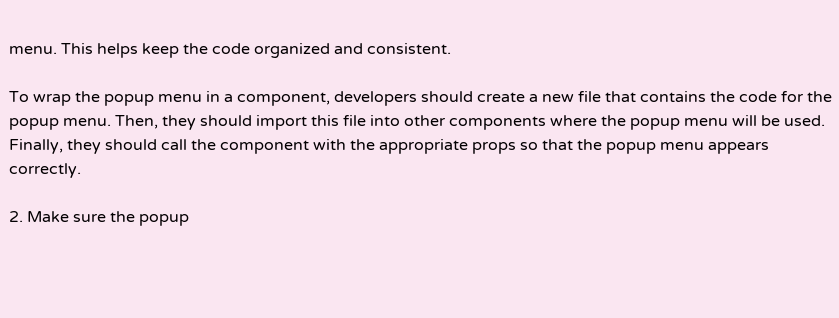menu. This helps keep the code organized and consistent.

To wrap the popup menu in a component, developers should create a new file that contains the code for the popup menu. Then, they should import this file into other components where the popup menu will be used. Finally, they should call the component with the appropriate props so that the popup menu appears correctly.

2. Make sure the popup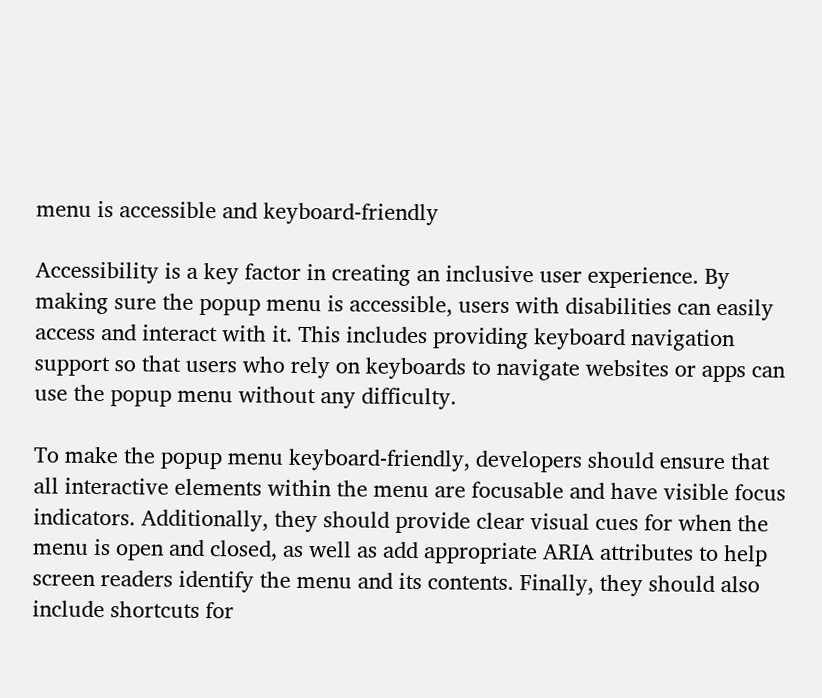menu is accessible and keyboard-friendly

Accessibility is a key factor in creating an inclusive user experience. By making sure the popup menu is accessible, users with disabilities can easily access and interact with it. This includes providing keyboard navigation support so that users who rely on keyboards to navigate websites or apps can use the popup menu without any difficulty.

To make the popup menu keyboard-friendly, developers should ensure that all interactive elements within the menu are focusable and have visible focus indicators. Additionally, they should provide clear visual cues for when the menu is open and closed, as well as add appropriate ARIA attributes to help screen readers identify the menu and its contents. Finally, they should also include shortcuts for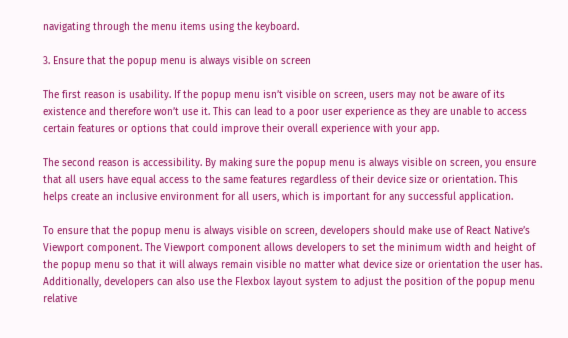navigating through the menu items using the keyboard.

3. Ensure that the popup menu is always visible on screen

The first reason is usability. If the popup menu isn’t visible on screen, users may not be aware of its existence and therefore won’t use it. This can lead to a poor user experience as they are unable to access certain features or options that could improve their overall experience with your app.

The second reason is accessibility. By making sure the popup menu is always visible on screen, you ensure that all users have equal access to the same features regardless of their device size or orientation. This helps create an inclusive environment for all users, which is important for any successful application.

To ensure that the popup menu is always visible on screen, developers should make use of React Native’s Viewport component. The Viewport component allows developers to set the minimum width and height of the popup menu so that it will always remain visible no matter what device size or orientation the user has. Additionally, developers can also use the Flexbox layout system to adjust the position of the popup menu relative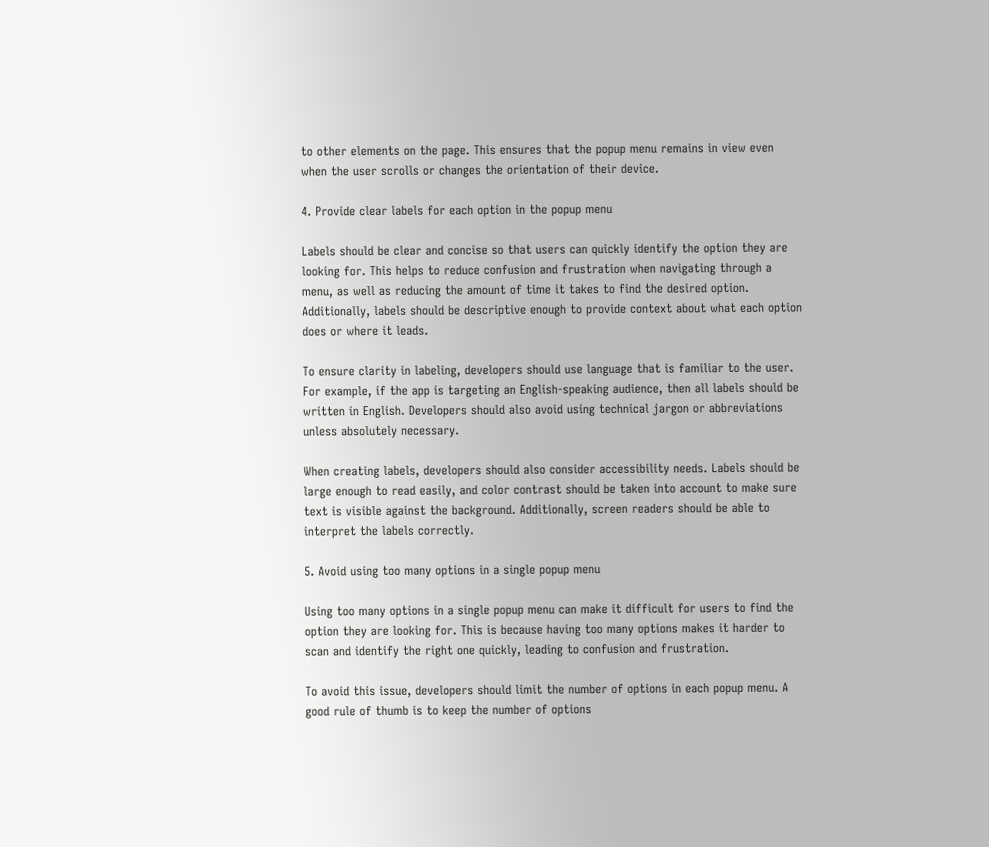to other elements on the page. This ensures that the popup menu remains in view even when the user scrolls or changes the orientation of their device.

4. Provide clear labels for each option in the popup menu

Labels should be clear and concise so that users can quickly identify the option they are looking for. This helps to reduce confusion and frustration when navigating through a menu, as well as reducing the amount of time it takes to find the desired option. Additionally, labels should be descriptive enough to provide context about what each option does or where it leads.

To ensure clarity in labeling, developers should use language that is familiar to the user. For example, if the app is targeting an English-speaking audience, then all labels should be written in English. Developers should also avoid using technical jargon or abbreviations unless absolutely necessary.

When creating labels, developers should also consider accessibility needs. Labels should be large enough to read easily, and color contrast should be taken into account to make sure text is visible against the background. Additionally, screen readers should be able to interpret the labels correctly.

5. Avoid using too many options in a single popup menu

Using too many options in a single popup menu can make it difficult for users to find the option they are looking for. This is because having too many options makes it harder to scan and identify the right one quickly, leading to confusion and frustration.

To avoid this issue, developers should limit the number of options in each popup menu. A good rule of thumb is to keep the number of options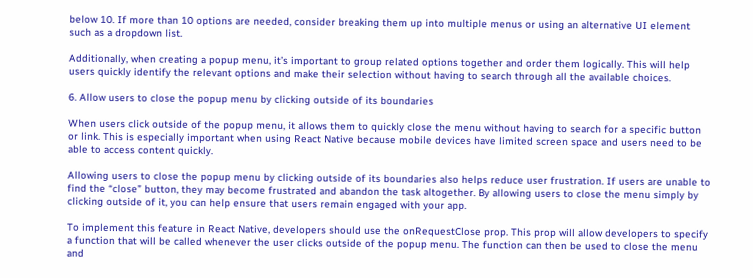below 10. If more than 10 options are needed, consider breaking them up into multiple menus or using an alternative UI element such as a dropdown list.

Additionally, when creating a popup menu, it’s important to group related options together and order them logically. This will help users quickly identify the relevant options and make their selection without having to search through all the available choices.

6. Allow users to close the popup menu by clicking outside of its boundaries

When users click outside of the popup menu, it allows them to quickly close the menu without having to search for a specific button or link. This is especially important when using React Native because mobile devices have limited screen space and users need to be able to access content quickly.

Allowing users to close the popup menu by clicking outside of its boundaries also helps reduce user frustration. If users are unable to find the “close” button, they may become frustrated and abandon the task altogether. By allowing users to close the menu simply by clicking outside of it, you can help ensure that users remain engaged with your app.

To implement this feature in React Native, developers should use the onRequestClose prop. This prop will allow developers to specify a function that will be called whenever the user clicks outside of the popup menu. The function can then be used to close the menu and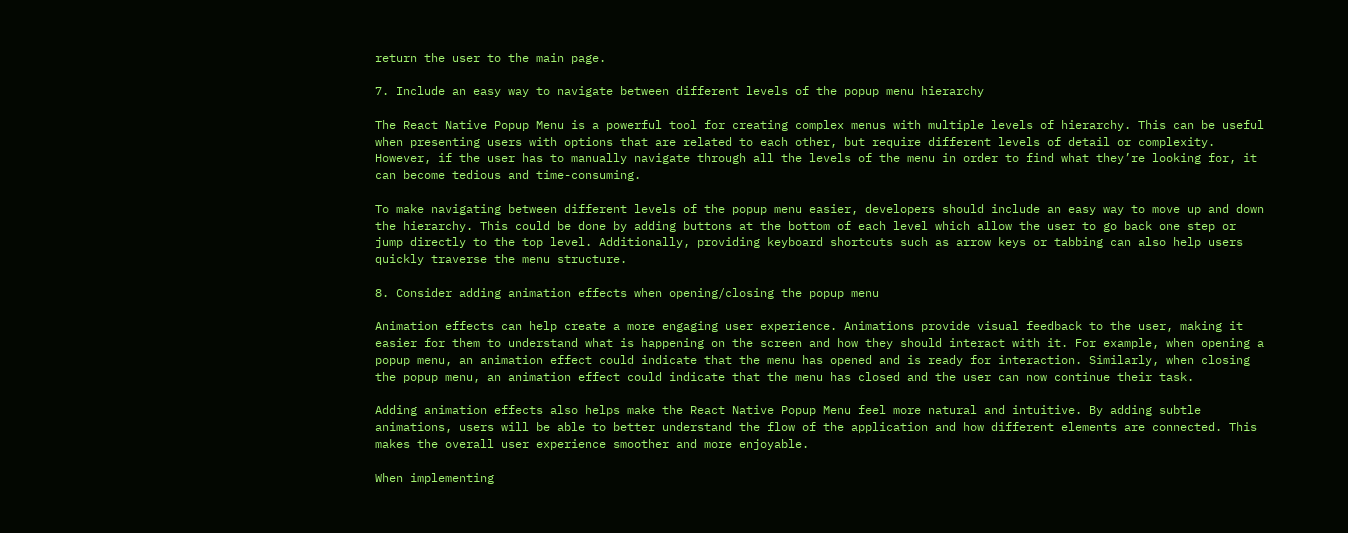return the user to the main page.

7. Include an easy way to navigate between different levels of the popup menu hierarchy

The React Native Popup Menu is a powerful tool for creating complex menus with multiple levels of hierarchy. This can be useful when presenting users with options that are related to each other, but require different levels of detail or complexity. However, if the user has to manually navigate through all the levels of the menu in order to find what they’re looking for, it can become tedious and time-consuming.

To make navigating between different levels of the popup menu easier, developers should include an easy way to move up and down the hierarchy. This could be done by adding buttons at the bottom of each level which allow the user to go back one step or jump directly to the top level. Additionally, providing keyboard shortcuts such as arrow keys or tabbing can also help users quickly traverse the menu structure.

8. Consider adding animation effects when opening/closing the popup menu

Animation effects can help create a more engaging user experience. Animations provide visual feedback to the user, making it easier for them to understand what is happening on the screen and how they should interact with it. For example, when opening a popup menu, an animation effect could indicate that the menu has opened and is ready for interaction. Similarly, when closing the popup menu, an animation effect could indicate that the menu has closed and the user can now continue their task.

Adding animation effects also helps make the React Native Popup Menu feel more natural and intuitive. By adding subtle animations, users will be able to better understand the flow of the application and how different elements are connected. This makes the overall user experience smoother and more enjoyable.

When implementing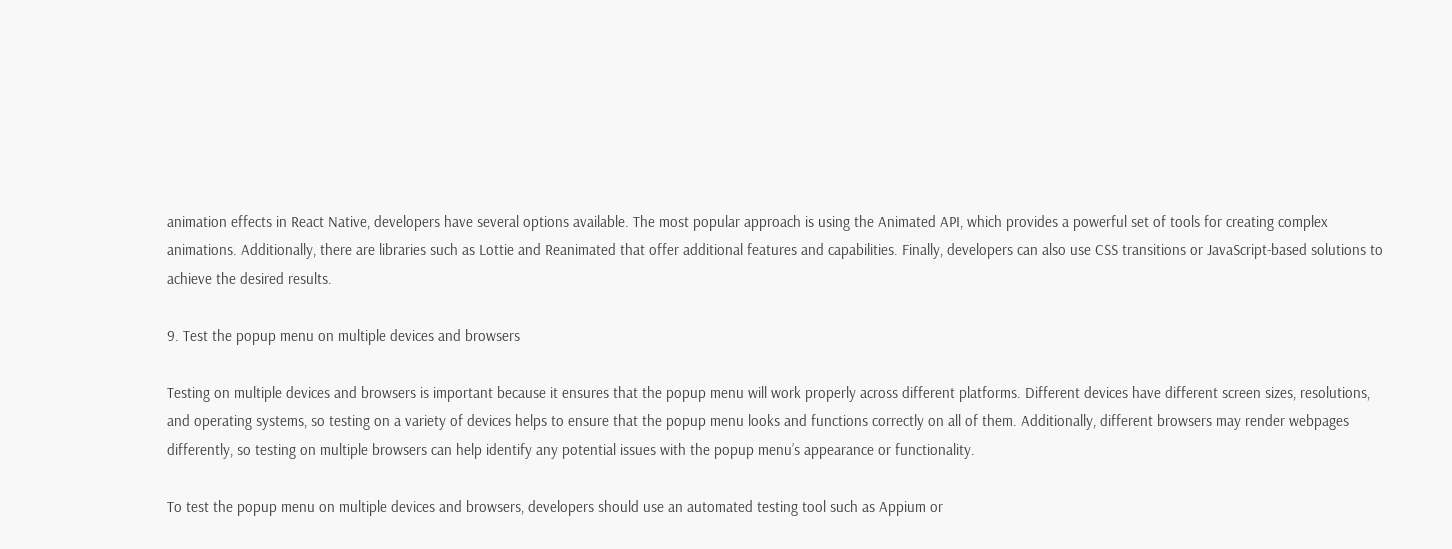animation effects in React Native, developers have several options available. The most popular approach is using the Animated API, which provides a powerful set of tools for creating complex animations. Additionally, there are libraries such as Lottie and Reanimated that offer additional features and capabilities. Finally, developers can also use CSS transitions or JavaScript-based solutions to achieve the desired results.

9. Test the popup menu on multiple devices and browsers

Testing on multiple devices and browsers is important because it ensures that the popup menu will work properly across different platforms. Different devices have different screen sizes, resolutions, and operating systems, so testing on a variety of devices helps to ensure that the popup menu looks and functions correctly on all of them. Additionally, different browsers may render webpages differently, so testing on multiple browsers can help identify any potential issues with the popup menu’s appearance or functionality.

To test the popup menu on multiple devices and browsers, developers should use an automated testing tool such as Appium or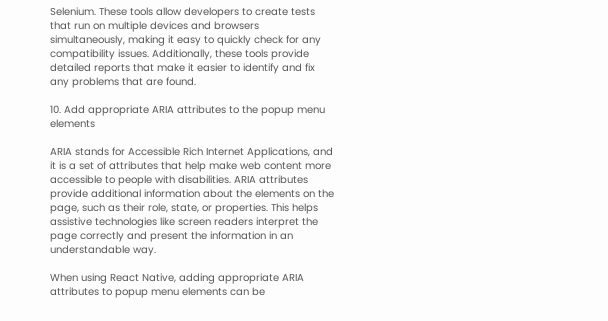Selenium. These tools allow developers to create tests that run on multiple devices and browsers simultaneously, making it easy to quickly check for any compatibility issues. Additionally, these tools provide detailed reports that make it easier to identify and fix any problems that are found.

10. Add appropriate ARIA attributes to the popup menu elements

ARIA stands for Accessible Rich Internet Applications, and it is a set of attributes that help make web content more accessible to people with disabilities. ARIA attributes provide additional information about the elements on the page, such as their role, state, or properties. This helps assistive technologies like screen readers interpret the page correctly and present the information in an understandable way.

When using React Native, adding appropriate ARIA attributes to popup menu elements can be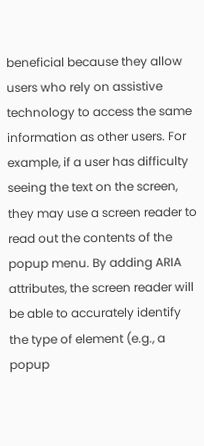beneficial because they allow users who rely on assistive technology to access the same information as other users. For example, if a user has difficulty seeing the text on the screen, they may use a screen reader to read out the contents of the popup menu. By adding ARIA attributes, the screen reader will be able to accurately identify the type of element (e.g., a popup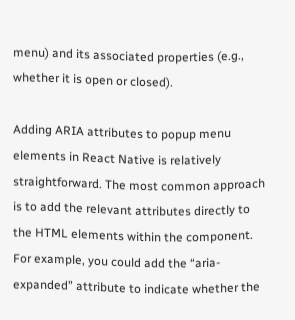menu) and its associated properties (e.g., whether it is open or closed).

Adding ARIA attributes to popup menu elements in React Native is relatively straightforward. The most common approach is to add the relevant attributes directly to the HTML elements within the component. For example, you could add the “aria-expanded” attribute to indicate whether the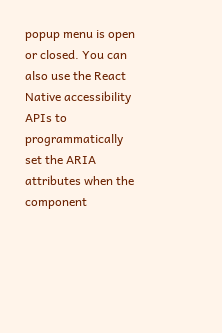popup menu is open or closed. You can also use the React Native accessibility APIs to programmatically set the ARIA attributes when the component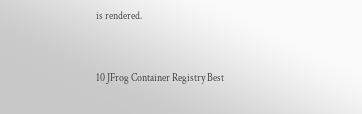is rendered.


10 JFrog Container Registry Best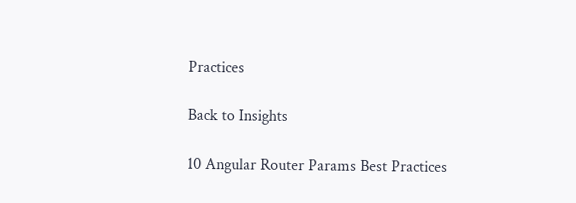Practices

Back to Insights

10 Angular Router Params Best Practices